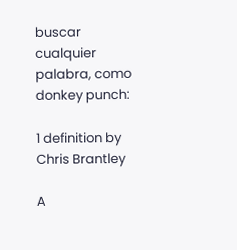buscar cualquier palabra, como donkey punch:

1 definition by Chris Brantley

A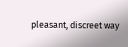pleasant, discreet way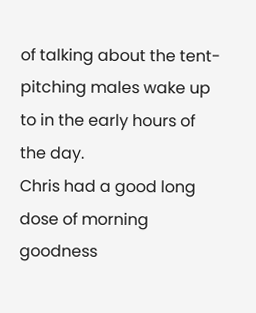of talking about the tent-pitching males wake up to in the early hours of the day.
Chris had a good long dose of morning goodness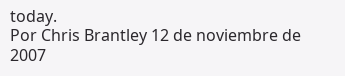today.
Por Chris Brantley 12 de noviembre de 2007